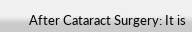After Cataract Surgery: It is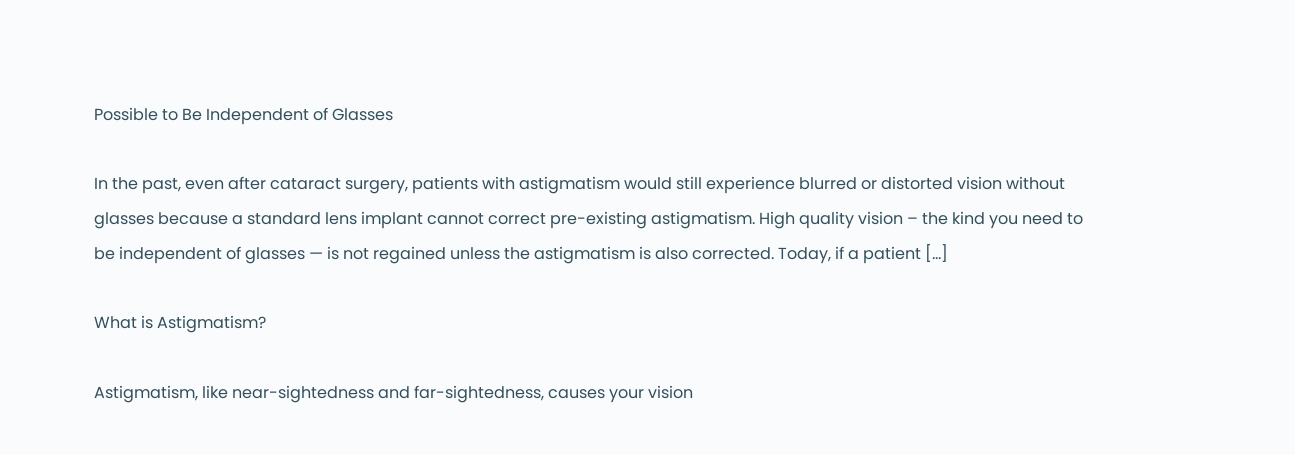Possible to Be Independent of Glasses

In the past, even after cataract surgery, patients with astigmatism would still experience blurred or distorted vision without glasses because a standard lens implant cannot correct pre-existing astigmatism. High quality vision – the kind you need to be independent of glasses — is not regained unless the astigmatism is also corrected. Today, if a patient […]

What is Astigmatism?

Astigmatism, like near-sightedness and far-sightedness, causes your vision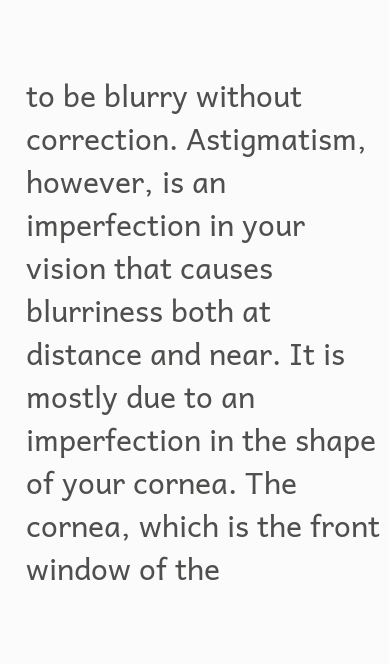to be blurry without correction. Astigmatism, however, is an imperfection in your vision that causes blurriness both at distance and near. It is mostly due to an imperfection in the shape of your cornea. The cornea, which is the front window of the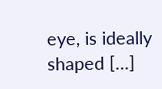eye, is ideally shaped […]